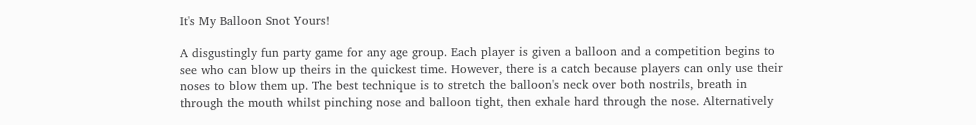It's My Balloon Snot Yours!

A disgustingly fun party game for any age group. Each player is given a balloon and a competition begins to see who can blow up theirs in the quickest time. However, there is a catch because players can only use their noses to blow them up. The best technique is to stretch the balloon's neck over both nostrils, breath in through the mouth whilst pinching nose and balloon tight, then exhale hard through the nose. Alternatively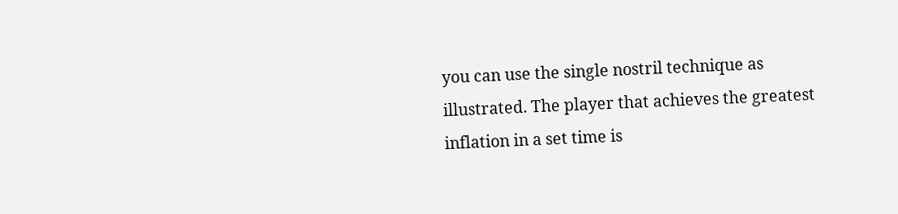you can use the single nostril technique as illustrated. The player that achieves the greatest inflation in a set time is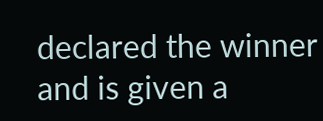declared the winner and is given a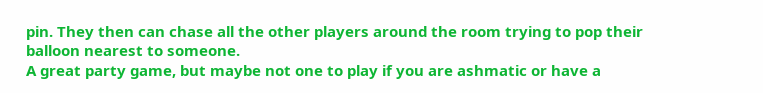pin. They then can chase all the other players around the room trying to pop their balloon nearest to someone.
A great party game, but maybe not one to play if you are ashmatic or have a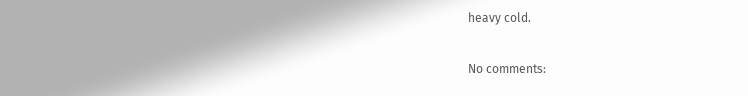heavy cold.

No comments: